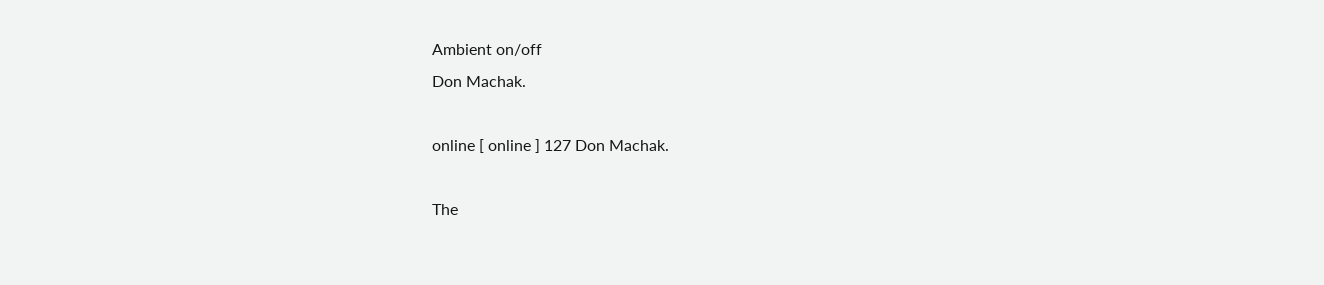Ambient on/off
Don Machak.

online [ online ] 127 Don Machak.

The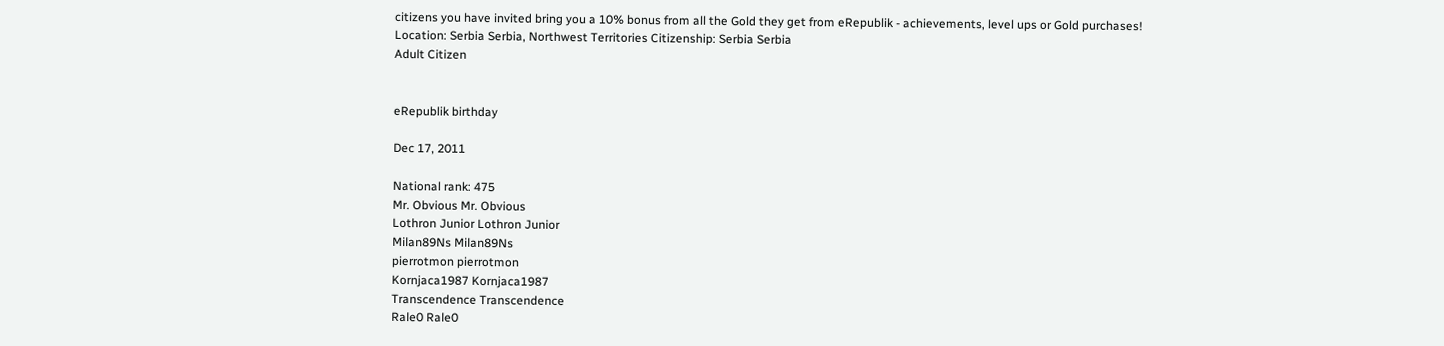citizens you have invited bring you a 10% bonus from all the Gold they get from eRepublik - achievements, level ups or Gold purchases!
Location: Serbia Serbia, Northwest Territories Citizenship: Serbia Serbia
Adult Citizen


eRepublik birthday

Dec 17, 2011

National rank: 475
Mr. Obvious Mr. Obvious
Lothron Junior Lothron Junior
Milan89Ns Milan89Ns
pierrotmon pierrotmon
Kornjaca1987 Kornjaca1987
Transcendence Transcendence
Rale0 Rale0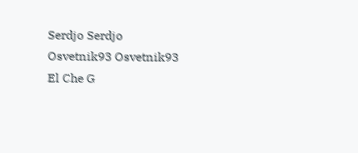Serdjo Serdjo
Osvetnik93 Osvetnik93
El Che G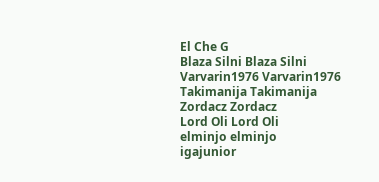El Che G
Blaza Silni Blaza Silni
Varvarin1976 Varvarin1976
Takimanija Takimanija
Zordacz Zordacz
Lord Oli Lord Oli
elminjo elminjo
igajunior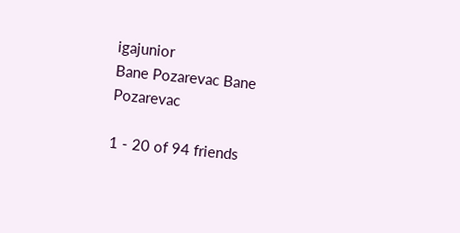igajunior
Bane Pozarevac Bane Pozarevac

1 - 20 of 94 friends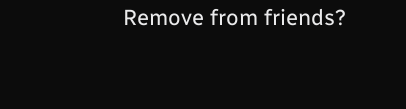Remove from friends?